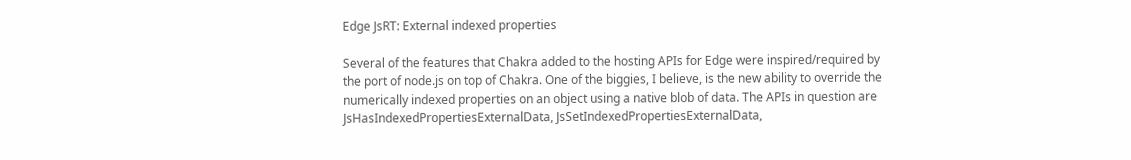Edge JsRT: External indexed properties

Several of the features that Chakra added to the hosting APIs for Edge were inspired/required by the port of node.js on top of Chakra. One of the biggies, I believe, is the new ability to override the numerically indexed properties on an object using a native blob of data. The APIs in question are JsHasIndexedPropertiesExternalData, JsSetIndexedPropertiesExternalData,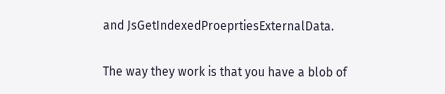and JsGetIndexedProeprtiesExternalData.

The way they work is that you have a blob of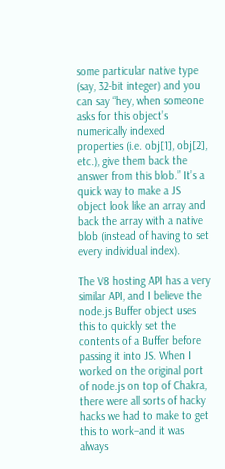some particular native type (say, 32-bit integer) and you can say “hey, when someone asks for this object’s numerically indexed properties (i.e. obj[1], obj[2], etc.), give them back the answer from this blob.” It’s a quick way to make a JS object look like an array and back the array with a native blob (instead of having to set every individual index).

The V8 hosting API has a very similar API, and I believe the node.js Buffer object uses this to quickly set the contents of a Buffer before passing it into JS. When I worked on the original port of node.js on top of Chakra, there were all sorts of hacky hacks we had to make to get this to work–and it was always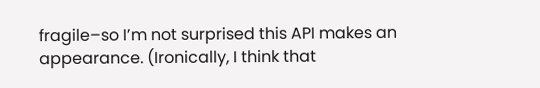fragile–so I’m not surprised this API makes an appearance. (Ironically, I think that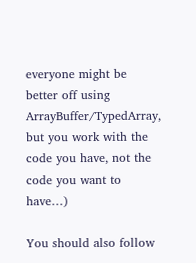everyone might be better off using ArrayBuffer/TypedArray, but you work with the code you have, not the code you want to have…)

You should also follow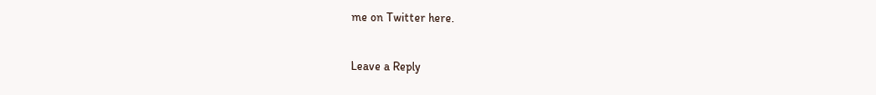me on Twitter here.

Leave a Reply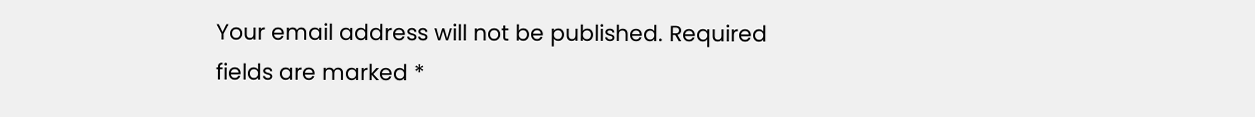Your email address will not be published. Required fields are marked *